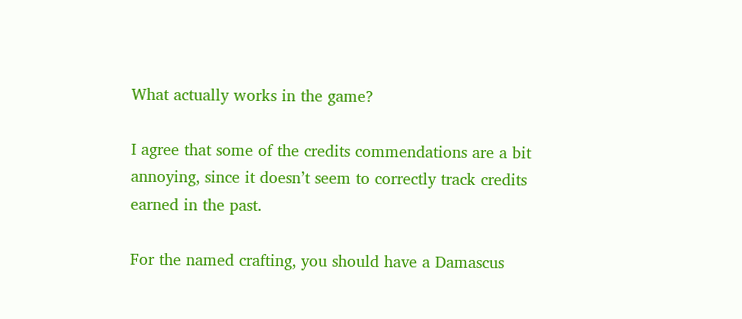What actually works in the game?

I agree that some of the credits commendations are a bit annoying, since it doesn’t seem to correctly track credits earned in the past.

For the named crafting, you should have a Damascus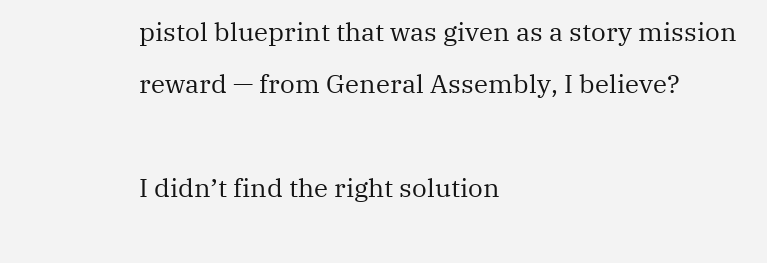pistol blueprint that was given as a story mission reward — from General Assembly, I believe?

I didn’t find the right solution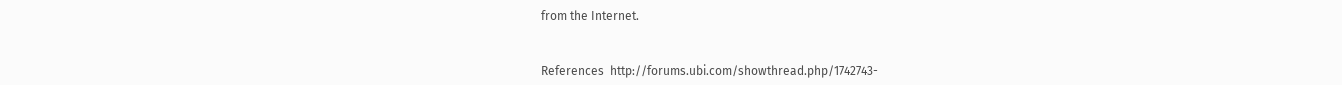from the Internet.


References  http://forums.ubi.com/showthread.php/1742743-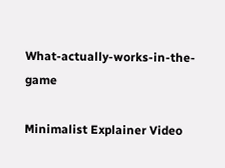What-actually-works-in-the-game

Minimalist Explainer Video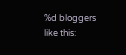%d bloggers like this: